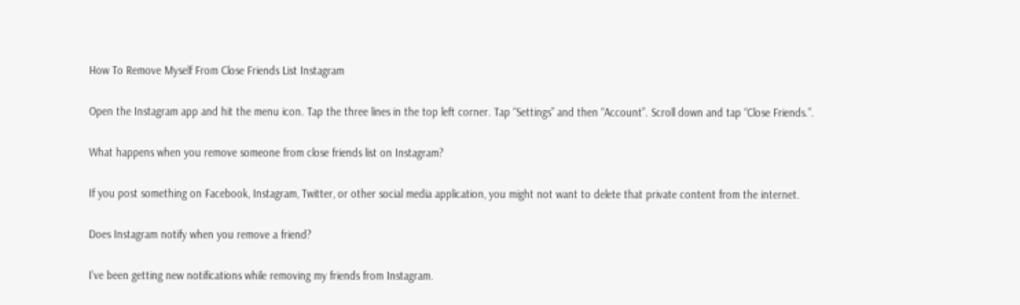How To Remove Myself From Close Friends List Instagram

Open the Instagram app and hit the menu icon. Tap the three lines in the top left corner. Tap “Settings” and then “Account”. Scroll down and tap “Close Friends.”.

What happens when you remove someone from close friends list on Instagram?

If you post something on Facebook, Instagram, Twitter, or other social media application, you might not want to delete that private content from the internet.

Does Instagram notify when you remove a friend?

I’ve been getting new notifications while removing my friends from Instagram.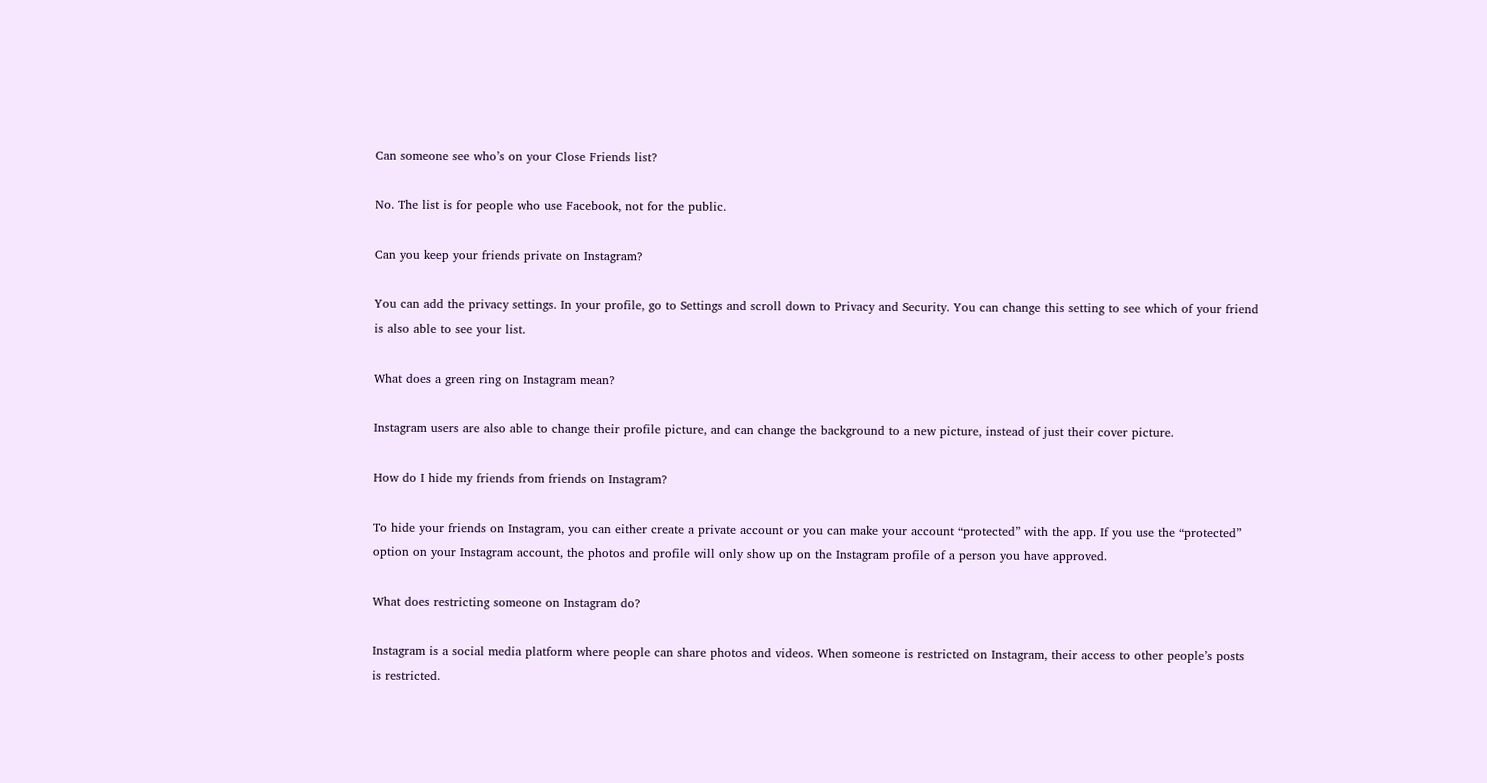Can someone see who’s on your Close Friends list?

No. The list is for people who use Facebook, not for the public.

Can you keep your friends private on Instagram?

You can add the privacy settings. In your profile, go to Settings and scroll down to Privacy and Security. You can change this setting to see which of your friend is also able to see your list.

What does a green ring on Instagram mean?

Instagram users are also able to change their profile picture, and can change the background to a new picture, instead of just their cover picture.

How do I hide my friends from friends on Instagram?

To hide your friends on Instagram, you can either create a private account or you can make your account “protected” with the app. If you use the “protected” option on your Instagram account, the photos and profile will only show up on the Instagram profile of a person you have approved.

What does restricting someone on Instagram do?

Instagram is a social media platform where people can share photos and videos. When someone is restricted on Instagram, their access to other people’s posts is restricted.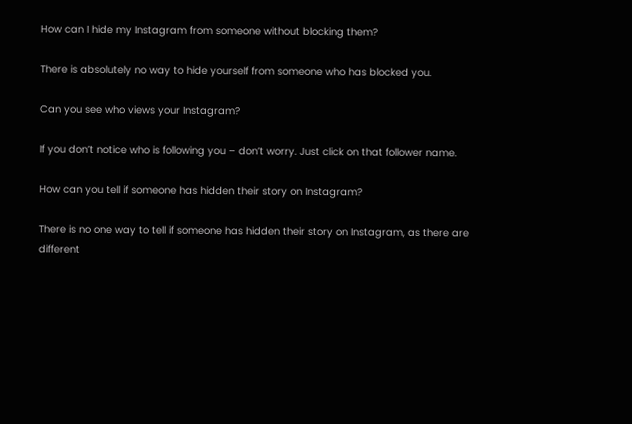How can I hide my Instagram from someone without blocking them?

There is absolutely no way to hide yourself from someone who has blocked you.

Can you see who views your Instagram?

If you don’t notice who is following you – don’t worry. Just click on that follower name.

How can you tell if someone has hidden their story on Instagram?

There is no one way to tell if someone has hidden their story on Instagram, as there are different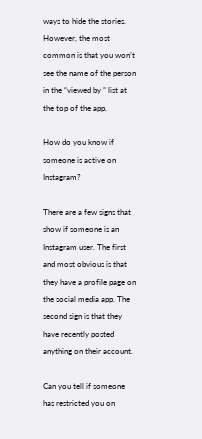ways to hide the stories. However, the most common is that you won’t see the name of the person in the “viewed by ” list at the top of the app.

How do you know if someone is active on Instagram?

There are a few signs that show if someone is an Instagram user. The first and most obvious is that they have a profile page on the social media app. The second sign is that they have recently posted anything on their account.

Can you tell if someone has restricted you on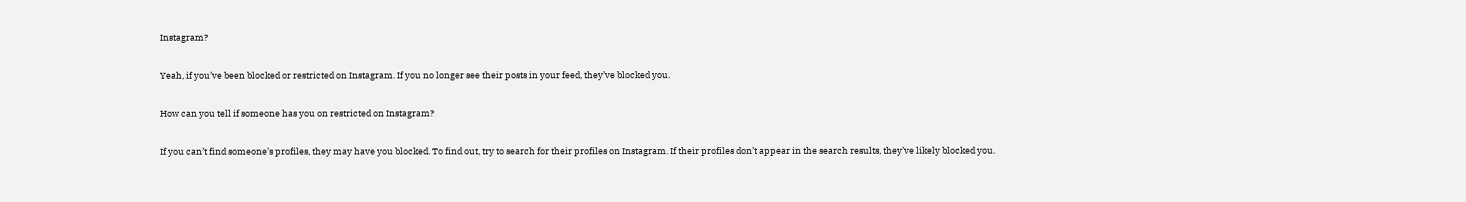Instagram?

Yeah, if you’ve been blocked or restricted on Instagram. If you no longer see their posts in your feed, they’ve blocked you.

How can you tell if someone has you on restricted on Instagram?

If you can’t find someone’s profiles, they may have you blocked. To find out, try to search for their profiles on Instagram. If their profiles don’t appear in the search results, they’ve likely blocked you.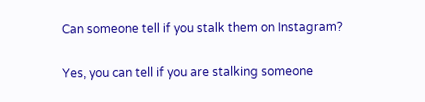Can someone tell if you stalk them on Instagram?

Yes, you can tell if you are stalking someone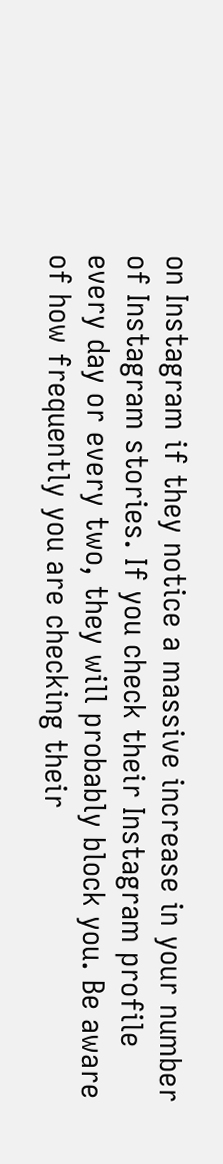on Instagram if they notice a massive increase in your number of Instagram stories. If you check their Instagram profile every day or every two, they will probably block you. Be aware of how frequently you are checking their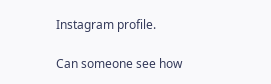Instagram profile.

Can someone see how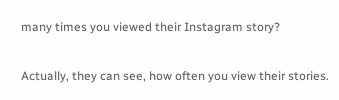many times you viewed their Instagram story?

Actually, they can see, how often you view their stories.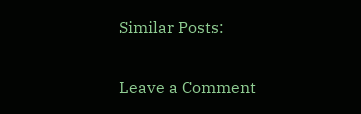Similar Posts:

Leave a Comment